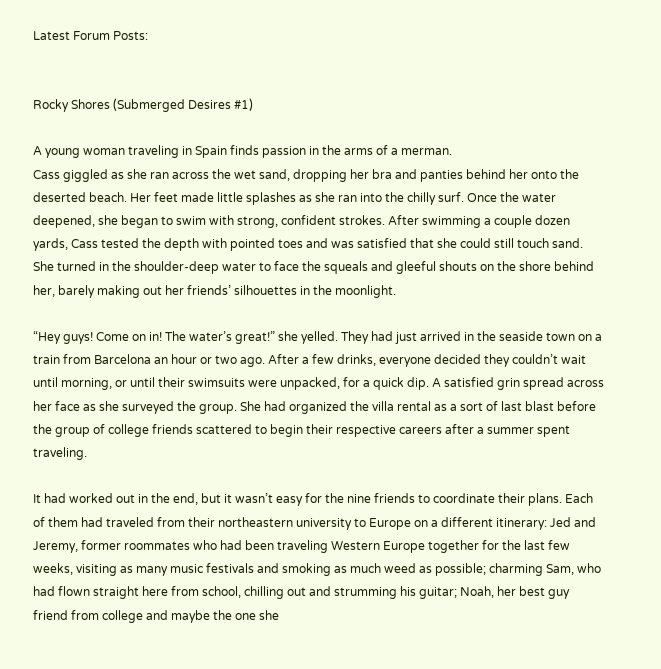Latest Forum Posts:


Rocky Shores (Submerged Desires #1)

A young woman traveling in Spain finds passion in the arms of a merman.
Cass giggled as she ran across the wet sand, dropping her bra and panties behind her onto the deserted beach. Her feet made little splashes as she ran into the chilly surf. Once the water deepened, she began to swim with strong, confident strokes. After swimming a couple dozen yards, Cass tested the depth with pointed toes and was satisfied that she could still touch sand. She turned in the shoulder-deep water to face the squeals and gleeful shouts on the shore behind her, barely making out her friends’ silhouettes in the moonlight.

“Hey guys! Come on in! The water’s great!” she yelled. They had just arrived in the seaside town on a train from Barcelona an hour or two ago. After a few drinks, everyone decided they couldn’t wait until morning, or until their swimsuits were unpacked, for a quick dip. A satisfied grin spread across her face as she surveyed the group. She had organized the villa rental as a sort of last blast before the group of college friends scattered to begin their respective careers after a summer spent traveling.

It had worked out in the end, but it wasn’t easy for the nine friends to coordinate their plans. Each of them had traveled from their northeastern university to Europe on a different itinerary: Jed and Jeremy, former roommates who had been traveling Western Europe together for the last few weeks, visiting as many music festivals and smoking as much weed as possible; charming Sam, who had flown straight here from school, chilling out and strumming his guitar; Noah, her best guy friend from college and maybe the one she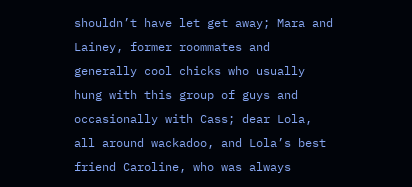shouldn’t have let get away; Mara and Lainey, former roommates and generally cool chicks who usually hung with this group of guys and occasionally with Cass; dear Lola, all around wackadoo, and Lola’s best friend Caroline, who was always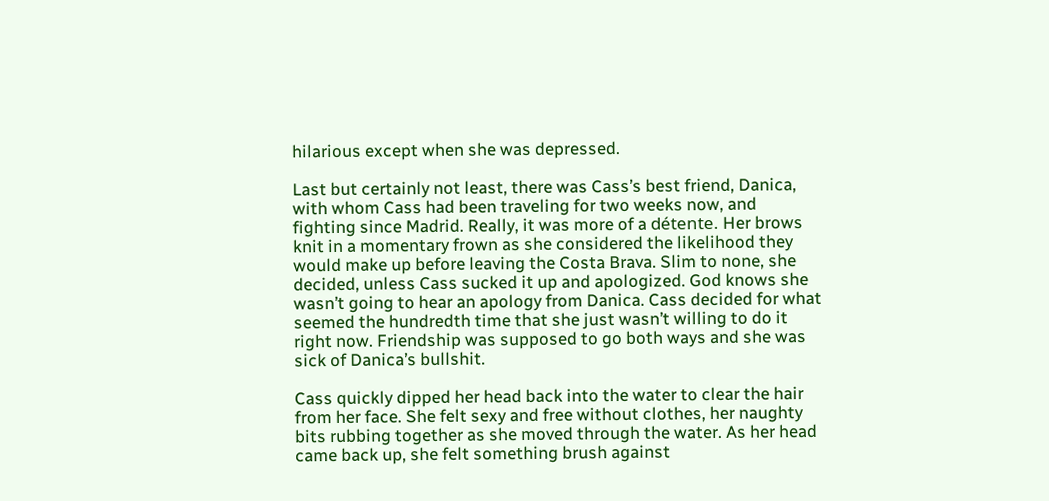hilarious except when she was depressed.

Last but certainly not least, there was Cass’s best friend, Danica, with whom Cass had been traveling for two weeks now, and fighting since Madrid. Really, it was more of a détente. Her brows knit in a momentary frown as she considered the likelihood they would make up before leaving the Costa Brava. Slim to none, she decided, unless Cass sucked it up and apologized. God knows she wasn’t going to hear an apology from Danica. Cass decided for what seemed the hundredth time that she just wasn’t willing to do it right now. Friendship was supposed to go both ways and she was sick of Danica’s bullshit.

Cass quickly dipped her head back into the water to clear the hair from her face. She felt sexy and free without clothes, her naughty bits rubbing together as she moved through the water. As her head came back up, she felt something brush against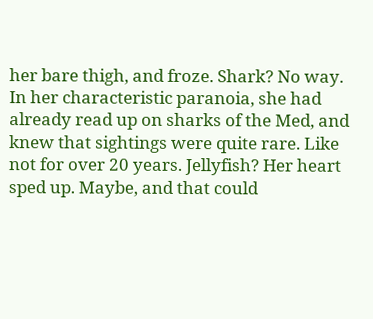her bare thigh, and froze. Shark? No way. In her characteristic paranoia, she had already read up on sharks of the Med, and knew that sightings were quite rare. Like not for over 20 years. Jellyfish? Her heart sped up. Maybe, and that could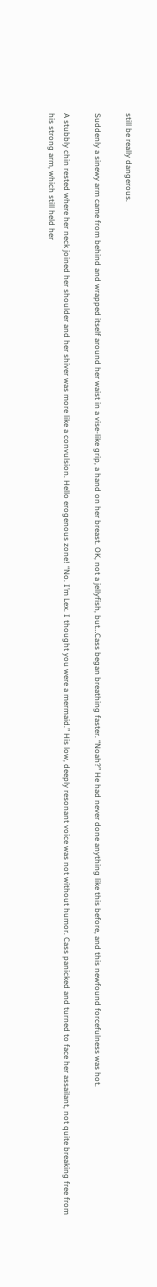still be really dangerous.

Suddenly a sinewy arm came from behind and wrapped itself around her waist in a vise-like grip, a hand on her breast. OK, not a jellyfish, but…Cass began breathing faster. “Noah?” He had never done anything like this before, and this newfound forcefulness was hot.

A stubbly chin rested where her neck joined her shoulder and her shiver was more like a convulsion. Hello erogenous zone! “No. I’m Lex. I thought you were a mermaid.” His low, deeply resonant voice was not without humor. Cass panicked and turned to face her assailant, not quite breaking free from his strong arm, which still held her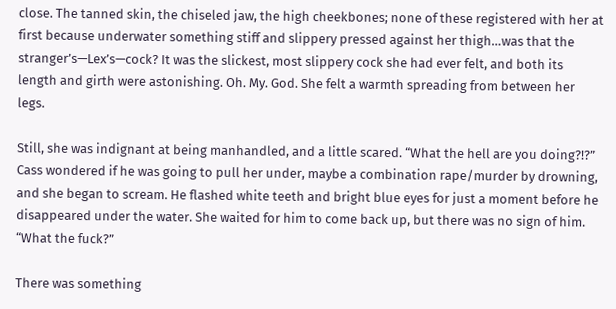close. The tanned skin, the chiseled jaw, the high cheekbones; none of these registered with her at first because underwater something stiff and slippery pressed against her thigh…was that the stranger’s—Lex’s—cock? It was the slickest, most slippery cock she had ever felt, and both its length and girth were astonishing. Oh. My. God. She felt a warmth spreading from between her legs.

Still, she was indignant at being manhandled, and a little scared. “What the hell are you doing?!?” Cass wondered if he was going to pull her under, maybe a combination rape/murder by drowning, and she began to scream. He flashed white teeth and bright blue eyes for just a moment before he disappeared under the water. She waited for him to come back up, but there was no sign of him. “What the fuck?”

There was something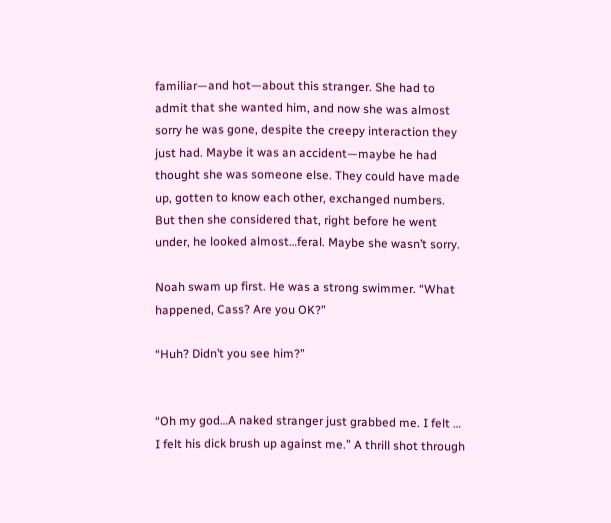familiar—and hot—about this stranger. She had to admit that she wanted him, and now she was almost sorry he was gone, despite the creepy interaction they just had. Maybe it was an accident—maybe he had thought she was someone else. They could have made up, gotten to know each other, exchanged numbers. But then she considered that, right before he went under, he looked almost…feral. Maybe she wasn’t sorry.

Noah swam up first. He was a strong swimmer. “What happened, Cass? Are you OK?”

“Huh? Didn’t you see him?”


“Oh my god…A naked stranger just grabbed me. I felt … I felt his dick brush up against me.” A thrill shot through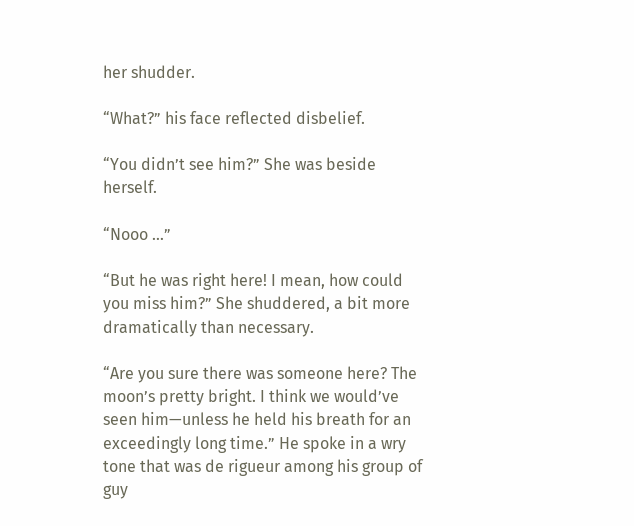her shudder.

“What?” his face reflected disbelief.

“You didn’t see him?” She was beside herself.

“Nooo …”

“But he was right here! I mean, how could you miss him?” She shuddered, a bit more dramatically than necessary.

“Are you sure there was someone here? The moon’s pretty bright. I think we would’ve seen him—unless he held his breath for an exceedingly long time.” He spoke in a wry tone that was de rigueur among his group of guy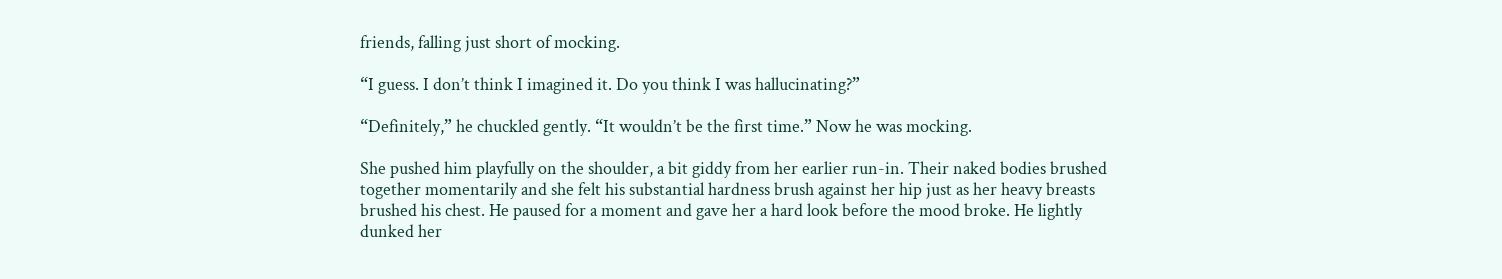friends, falling just short of mocking.

“I guess. I don’t think I imagined it. Do you think I was hallucinating?”

“Definitely,” he chuckled gently. “It wouldn’t be the first time.” Now he was mocking.

She pushed him playfully on the shoulder, a bit giddy from her earlier run-in. Their naked bodies brushed together momentarily and she felt his substantial hardness brush against her hip just as her heavy breasts brushed his chest. He paused for a moment and gave her a hard look before the mood broke. He lightly dunked her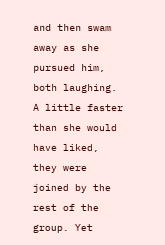and then swam away as she pursued him, both laughing. A little faster than she would have liked, they were joined by the rest of the group. Yet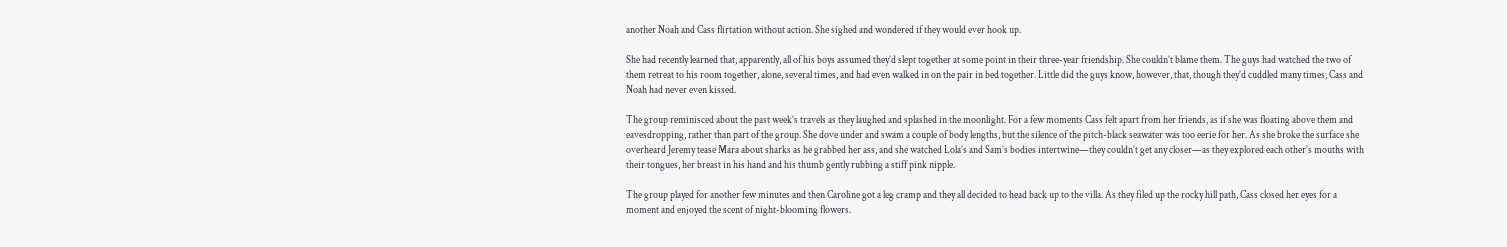another Noah and Cass flirtation without action. She sighed and wondered if they would ever hook up.

She had recently learned that, apparently, all of his boys assumed they’d slept together at some point in their three-year friendship. She couldn’t blame them. The guys had watched the two of them retreat to his room together, alone, several times, and had even walked in on the pair in bed together. Little did the guys know, however, that, though they’d cuddled many times, Cass and Noah had never even kissed.

The group reminisced about the past week’s travels as they laughed and splashed in the moonlight. For a few moments Cass felt apart from her friends, as if she was floating above them and eavesdropping, rather than part of the group. She dove under and swam a couple of body lengths, but the silence of the pitch-black seawater was too eerie for her. As she broke the surface she overheard Jeremy tease Mara about sharks as he grabbed her ass, and she watched Lola’s and Sam’s bodies intertwine—they couldn’t get any closer—as they explored each other’s mouths with their tongues, her breast in his hand and his thumb gently rubbing a stiff pink nipple.

The group played for another few minutes and then Caroline got a leg cramp and they all decided to head back up to the villa. As they filed up the rocky hill path, Cass closed her eyes for a moment and enjoyed the scent of night-blooming flowers.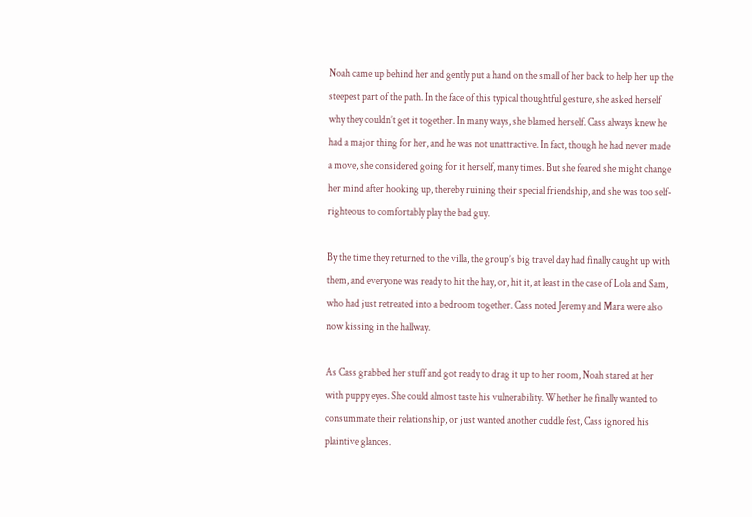Noah came up behind her and gently put a hand on the small of her back to help her up the steepest part of the path. In the face of this typical thoughtful gesture, she asked herself why they couldn’t get it together. In many ways, she blamed herself. Cass always knew he had a major thing for her, and he was not unattractive. In fact, though he had never made a move, she considered going for it herself, many times. But she feared she might change her mind after hooking up, thereby ruining their special friendship, and she was too self-righteous to comfortably play the bad guy.

By the time they returned to the villa, the group’s big travel day had finally caught up with them, and everyone was ready to hit the hay, or, hit it, at least in the case of Lola and Sam, who had just retreated into a bedroom together. Cass noted Jeremy and Mara were also now kissing in the hallway.

As Cass grabbed her stuff and got ready to drag it up to her room, Noah stared at her with puppy eyes. She could almost taste his vulnerability. Whether he finally wanted to consummate their relationship, or just wanted another cuddle fest, Cass ignored his plaintive glances.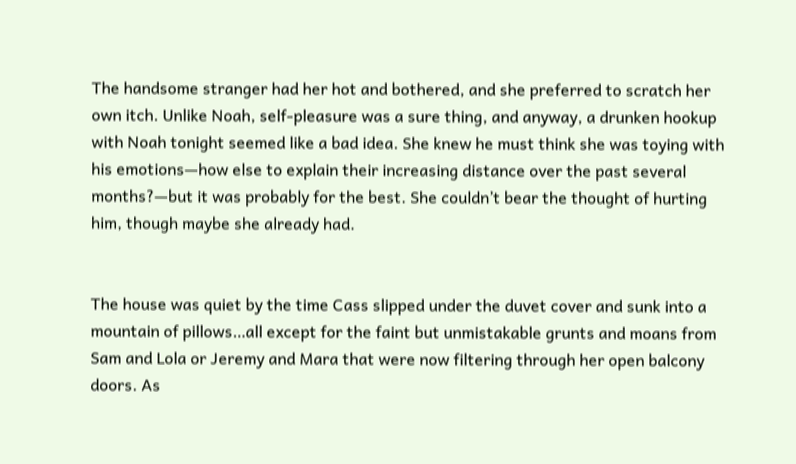The handsome stranger had her hot and bothered, and she preferred to scratch her own itch. Unlike Noah, self-pleasure was a sure thing, and anyway, a drunken hookup with Noah tonight seemed like a bad idea. She knew he must think she was toying with his emotions—how else to explain their increasing distance over the past several months?—but it was probably for the best. She couldn’t bear the thought of hurting him, though maybe she already had.


The house was quiet by the time Cass slipped under the duvet cover and sunk into a mountain of pillows…all except for the faint but unmistakable grunts and moans from Sam and Lola or Jeremy and Mara that were now filtering through her open balcony doors. As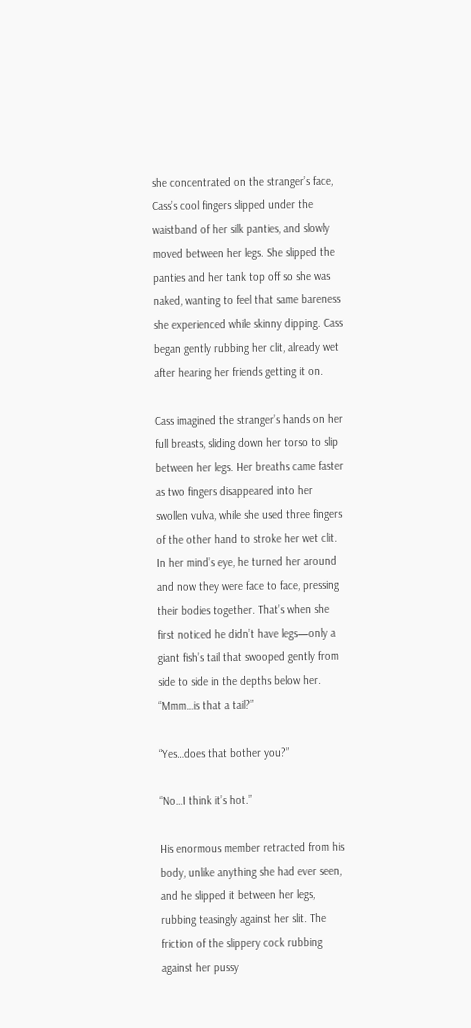she concentrated on the stranger’s face, Cass’s cool fingers slipped under the waistband of her silk panties, and slowly moved between her legs. She slipped the panties and her tank top off so she was naked, wanting to feel that same bareness she experienced while skinny dipping. Cass began gently rubbing her clit, already wet after hearing her friends getting it on.

Cass imagined the stranger’s hands on her full breasts, sliding down her torso to slip between her legs. Her breaths came faster as two fingers disappeared into her swollen vulva, while she used three fingers of the other hand to stroke her wet clit. In her mind’s eye, he turned her around and now they were face to face, pressing their bodies together. That’s when she first noticed he didn’t have legs—only a giant fish’s tail that swooped gently from side to side in the depths below her. “Mmm…is that a tail?”

“Yes…does that bother you?”

“No…I think it’s hot.”

His enormous member retracted from his body, unlike anything she had ever seen, and he slipped it between her legs, rubbing teasingly against her slit. The friction of the slippery cock rubbing against her pussy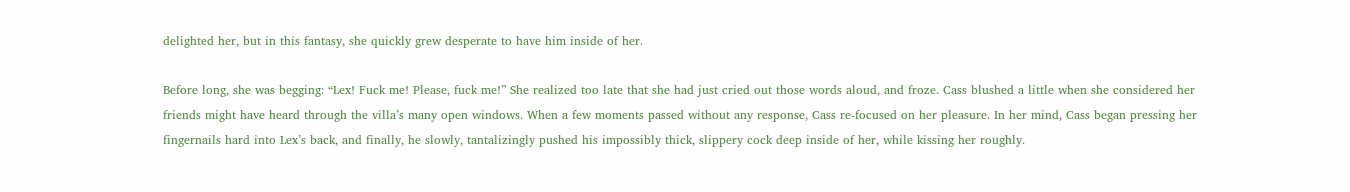delighted her, but in this fantasy, she quickly grew desperate to have him inside of her.

Before long, she was begging: “Lex! Fuck me! Please, fuck me!” She realized too late that she had just cried out those words aloud, and froze. Cass blushed a little when she considered her friends might have heard through the villa’s many open windows. When a few moments passed without any response, Cass re-focused on her pleasure. In her mind, Cass began pressing her fingernails hard into Lex’s back, and finally, he slowly, tantalizingly pushed his impossibly thick, slippery cock deep inside of her, while kissing her roughly.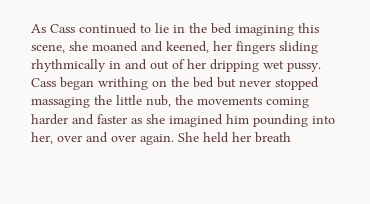As Cass continued to lie in the bed imagining this scene, she moaned and keened, her fingers sliding rhythmically in and out of her dripping wet pussy. Cass began writhing on the bed but never stopped massaging the little nub, the movements coming harder and faster as she imagined him pounding into her, over and over again. She held her breath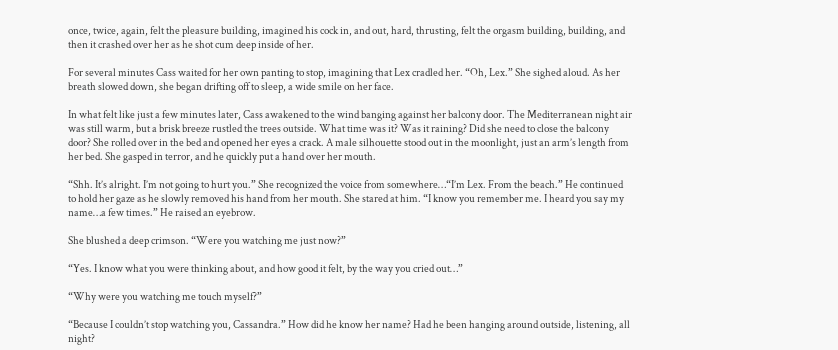once, twice, again, felt the pleasure building, imagined his cock in, and out, hard, thrusting, felt the orgasm building, building, and then it crashed over her as he shot cum deep inside of her.

For several minutes Cass waited for her own panting to stop, imagining that Lex cradled her. “Oh, Lex.” She sighed aloud. As her breath slowed down, she began drifting off to sleep, a wide smile on her face.

In what felt like just a few minutes later, Cass awakened to the wind banging against her balcony door. The Mediterranean night air was still warm, but a brisk breeze rustled the trees outside. What time was it? Was it raining? Did she need to close the balcony door? She rolled over in the bed and opened her eyes a crack. A male silhouette stood out in the moonlight, just an arm’s length from her bed. She gasped in terror, and he quickly put a hand over her mouth.

“Shh. It’s alright. I’m not going to hurt you.” She recognized the voice from somewhere…“I’m Lex. From the beach.” He continued to hold her gaze as he slowly removed his hand from her mouth. She stared at him. “I know you remember me. I heard you say my name…a few times.” He raised an eyebrow.

She blushed a deep crimson. “Were you watching me just now?”

“Yes. I know what you were thinking about, and how good it felt, by the way you cried out…”

“Why were you watching me touch myself?”

“Because I couldn’t stop watching you, Cassandra.” How did he know her name? Had he been hanging around outside, listening, all night?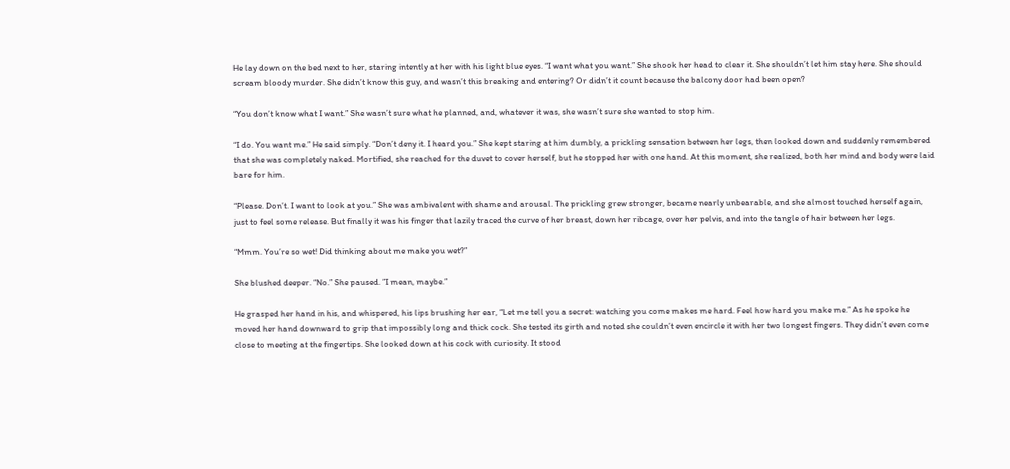He lay down on the bed next to her, staring intently at her with his light blue eyes. “I want what you want.” She shook her head to clear it. She shouldn’t let him stay here. She should scream bloody murder. She didn’t know this guy, and wasn’t this breaking and entering? Or didn’t it count because the balcony door had been open?

“You don’t know what I want.” She wasn’t sure what he planned, and, whatever it was, she wasn’t sure she wanted to stop him.

“I do. You want me.” He said simply. “Don’t deny it. I heard you.” She kept staring at him dumbly, a prickling sensation between her legs, then looked down and suddenly remembered that she was completely naked. Mortified, she reached for the duvet to cover herself, but he stopped her with one hand. At this moment, she realized, both her mind and body were laid bare for him.

“Please. Don’t. I want to look at you.” She was ambivalent with shame and arousal. The prickling grew stronger, became nearly unbearable, and she almost touched herself again, just to feel some release. But finally it was his finger that lazily traced the curve of her breast, down her ribcage, over her pelvis, and into the tangle of hair between her legs.

“Mmm. You’re so wet! Did thinking about me make you wet?”

She blushed deeper. “No.” She paused. ”I mean, maybe.”

He grasped her hand in his, and whispered, his lips brushing her ear, “Let me tell you a secret: watching you come makes me hard. Feel how hard you make me.” As he spoke he moved her hand downward to grip that impossibly long and thick cock. She tested its girth and noted she couldn’t even encircle it with her two longest fingers. They didn’t even come close to meeting at the fingertips. She looked down at his cock with curiosity. It stood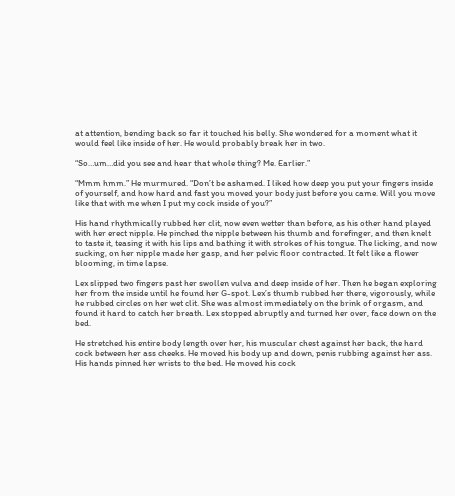at attention, bending back so far it touched his belly. She wondered for a moment what it would feel like inside of her. He would probably break her in two.

“So…um…did you see and hear that whole thing? Me. Earlier.”

“Mmm hmm.” He murmured. “Don’t be ashamed. I liked how deep you put your fingers inside of yourself, and how hard and fast you moved your body just before you came. Will you move like that with me when I put my cock inside of you?”

His hand rhythmically rubbed her clit, now even wetter than before, as his other hand played with her erect nipple. He pinched the nipple between his thumb and forefinger, and then knelt to taste it, teasing it with his lips and bathing it with strokes of his tongue. The licking, and now sucking, on her nipple made her gasp, and her pelvic floor contracted. It felt like a flower blooming, in time lapse.

Lex slipped two fingers past her swollen vulva and deep inside of her. Then he began exploring her from the inside until he found her G-spot. Lex’s thumb rubbed her there, vigorously, while he rubbed circles on her wet clit. She was almost immediately on the brink of orgasm, and found it hard to catch her breath. Lex stopped abruptly and turned her over, face down on the bed.

He stretched his entire body length over her, his muscular chest against her back, the hard cock between her ass cheeks. He moved his body up and down, penis rubbing against her ass. His hands pinned her wrists to the bed. He moved his cock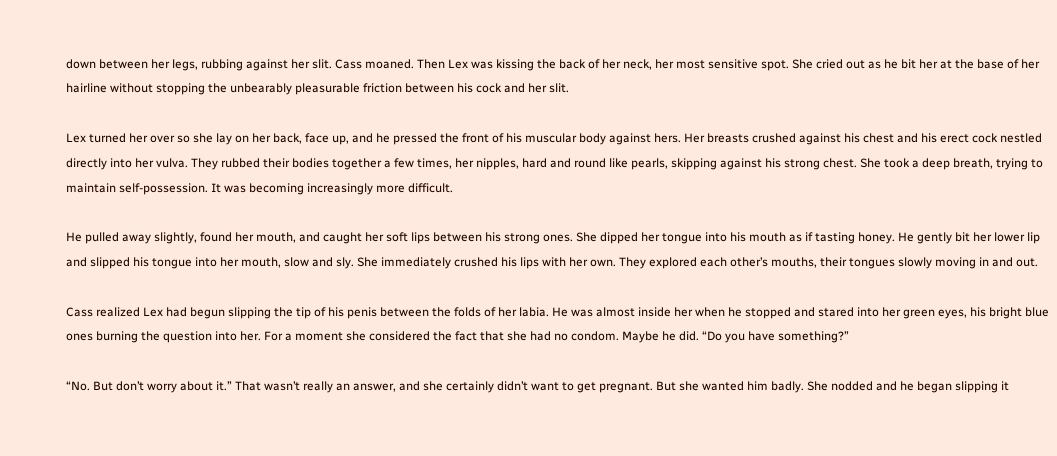down between her legs, rubbing against her slit. Cass moaned. Then Lex was kissing the back of her neck, her most sensitive spot. She cried out as he bit her at the base of her hairline without stopping the unbearably pleasurable friction between his cock and her slit.

Lex turned her over so she lay on her back, face up, and he pressed the front of his muscular body against hers. Her breasts crushed against his chest and his erect cock nestled directly into her vulva. They rubbed their bodies together a few times, her nipples, hard and round like pearls, skipping against his strong chest. She took a deep breath, trying to maintain self-possession. It was becoming increasingly more difficult.

He pulled away slightly, found her mouth, and caught her soft lips between his strong ones. She dipped her tongue into his mouth as if tasting honey. He gently bit her lower lip and slipped his tongue into her mouth, slow and sly. She immediately crushed his lips with her own. They explored each other’s mouths, their tongues slowly moving in and out.

Cass realized Lex had begun slipping the tip of his penis between the folds of her labia. He was almost inside her when he stopped and stared into her green eyes, his bright blue ones burning the question into her. For a moment she considered the fact that she had no condom. Maybe he did. “Do you have something?”

“No. But don’t worry about it.” That wasn’t really an answer, and she certainly didn’t want to get pregnant. But she wanted him badly. She nodded and he began slipping it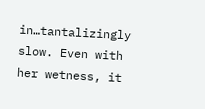in…tantalizingly slow. Even with her wetness, it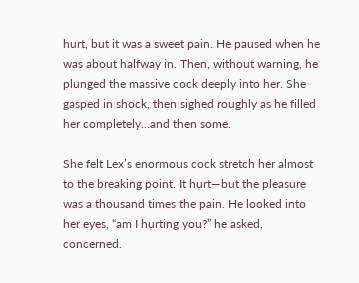hurt, but it was a sweet pain. He paused when he was about halfway in. Then, without warning, he plunged the massive cock deeply into her. She gasped in shock, then sighed roughly as he filled her completely…and then some.

She felt Lex’s enormous cock stretch her almost to the breaking point. It hurt—but the pleasure was a thousand times the pain. He looked into her eyes, “am I hurting you?” he asked, concerned.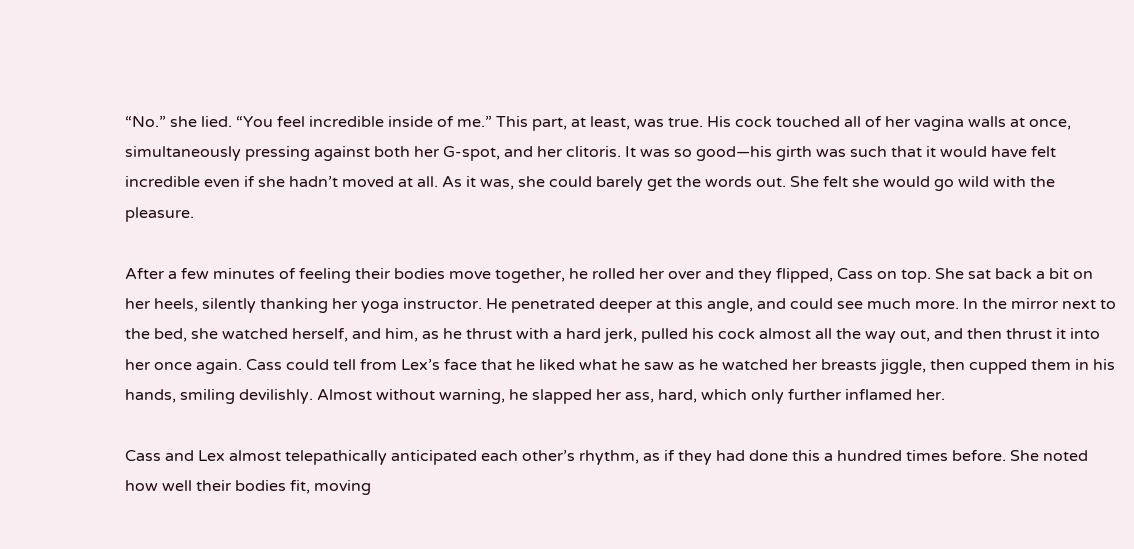“No.” she lied. “You feel incredible inside of me.” This part, at least, was true. His cock touched all of her vagina walls at once, simultaneously pressing against both her G-spot, and her clitoris. It was so good—his girth was such that it would have felt incredible even if she hadn’t moved at all. As it was, she could barely get the words out. She felt she would go wild with the pleasure.

After a few minutes of feeling their bodies move together, he rolled her over and they flipped, Cass on top. She sat back a bit on her heels, silently thanking her yoga instructor. He penetrated deeper at this angle, and could see much more. In the mirror next to the bed, she watched herself, and him, as he thrust with a hard jerk, pulled his cock almost all the way out, and then thrust it into her once again. Cass could tell from Lex’s face that he liked what he saw as he watched her breasts jiggle, then cupped them in his hands, smiling devilishly. Almost without warning, he slapped her ass, hard, which only further inflamed her.

Cass and Lex almost telepathically anticipated each other’s rhythm, as if they had done this a hundred times before. She noted how well their bodies fit, moving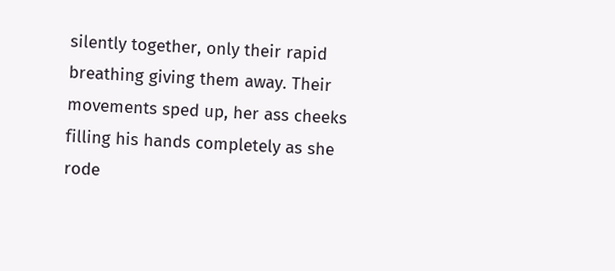silently together, only their rapid breathing giving them away. Their movements sped up, her ass cheeks filling his hands completely as she rode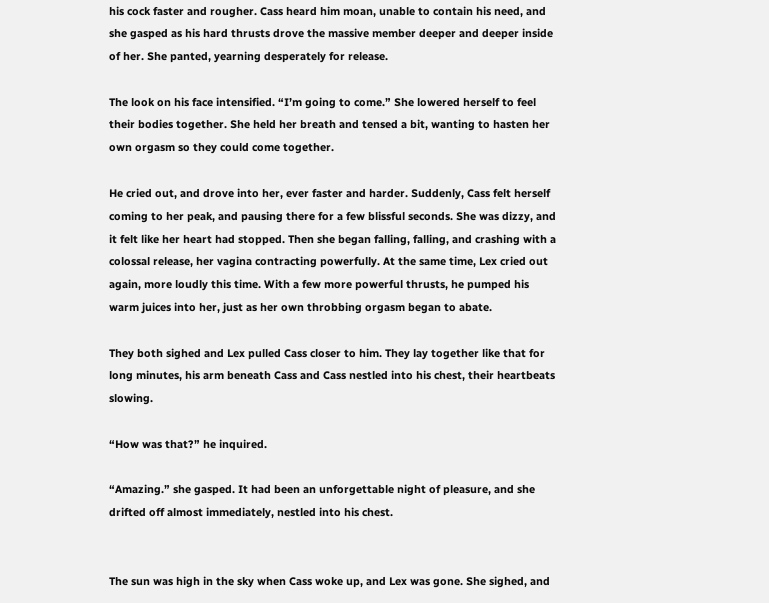his cock faster and rougher. Cass heard him moan, unable to contain his need, and she gasped as his hard thrusts drove the massive member deeper and deeper inside of her. She panted, yearning desperately for release.

The look on his face intensified. “I’m going to come.” She lowered herself to feel their bodies together. She held her breath and tensed a bit, wanting to hasten her own orgasm so they could come together.

He cried out, and drove into her, ever faster and harder. Suddenly, Cass felt herself coming to her peak, and pausing there for a few blissful seconds. She was dizzy, and it felt like her heart had stopped. Then she began falling, falling, and crashing with a colossal release, her vagina contracting powerfully. At the same time, Lex cried out again, more loudly this time. With a few more powerful thrusts, he pumped his warm juices into her, just as her own throbbing orgasm began to abate.

They both sighed and Lex pulled Cass closer to him. They lay together like that for long minutes, his arm beneath Cass and Cass nestled into his chest, their heartbeats slowing.

“How was that?” he inquired.

“Amazing.” she gasped. It had been an unforgettable night of pleasure, and she drifted off almost immediately, nestled into his chest.


The sun was high in the sky when Cass woke up, and Lex was gone. She sighed, and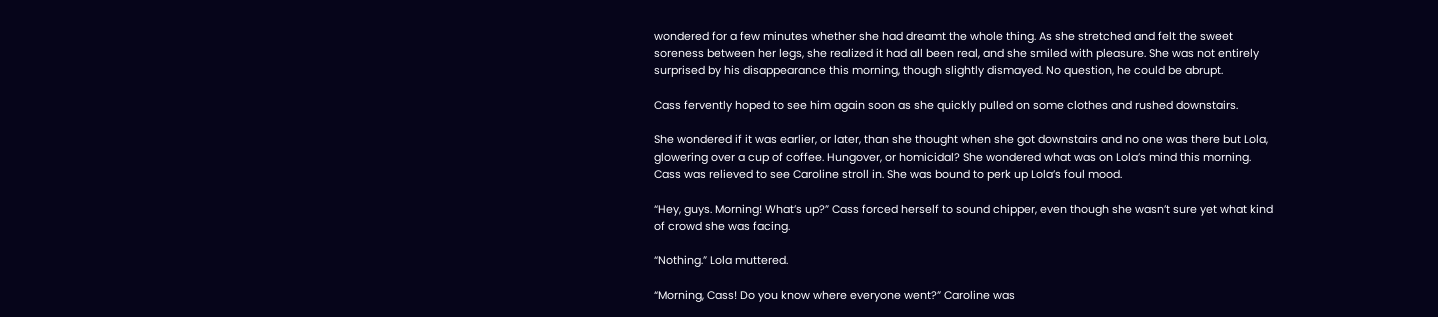wondered for a few minutes whether she had dreamt the whole thing. As she stretched and felt the sweet soreness between her legs, she realized it had all been real, and she smiled with pleasure. She was not entirely surprised by his disappearance this morning, though slightly dismayed. No question, he could be abrupt.

Cass fervently hoped to see him again soon as she quickly pulled on some clothes and rushed downstairs.

She wondered if it was earlier, or later, than she thought when she got downstairs and no one was there but Lola, glowering over a cup of coffee. Hungover, or homicidal? She wondered what was on Lola’s mind this morning. Cass was relieved to see Caroline stroll in. She was bound to perk up Lola’s foul mood.

“Hey, guys. Morning! What’s up?” Cass forced herself to sound chipper, even though she wasn’t sure yet what kind of crowd she was facing.

“Nothing.” Lola muttered.

“Morning, Cass! Do you know where everyone went?” Caroline was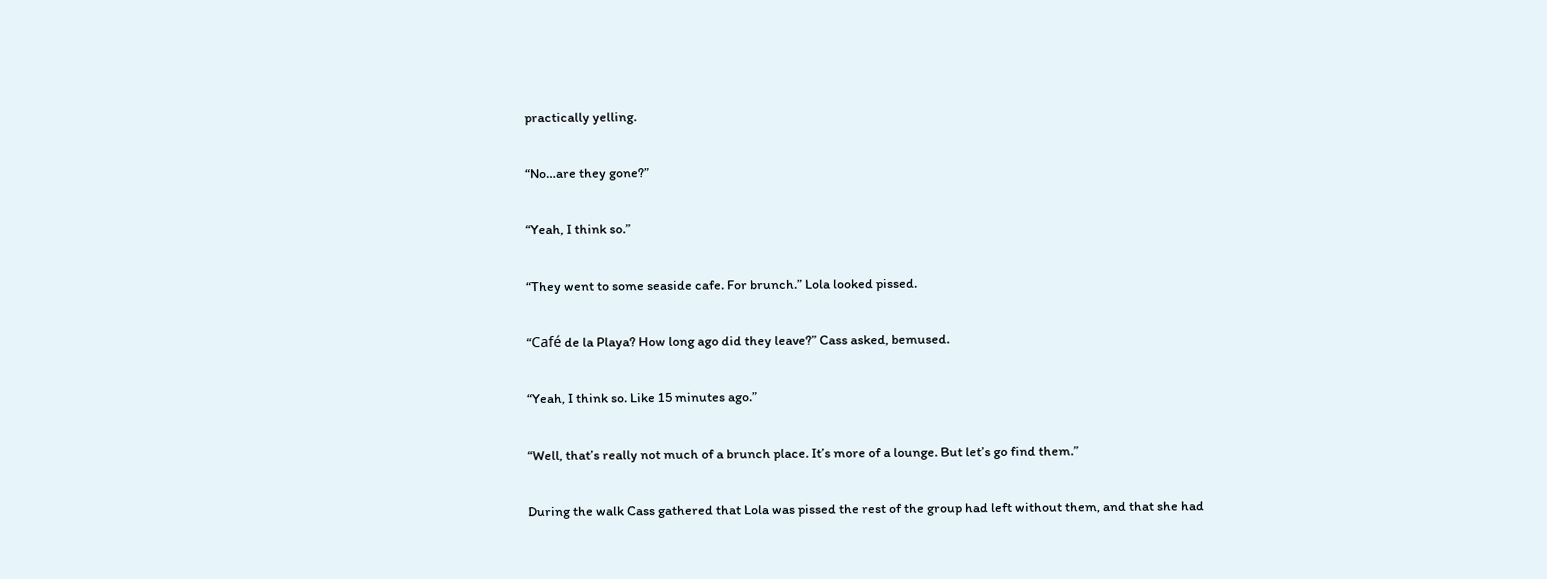practically yelling.

“No…are they gone?”

“Yeah, I think so.”

“They went to some seaside cafe. For brunch.” Lola looked pissed.

“Café de la Playa? How long ago did they leave?” Cass asked, bemused.

“Yeah, I think so. Like 15 minutes ago.”

“Well, that’s really not much of a brunch place. It’s more of a lounge. But let’s go find them.”

During the walk Cass gathered that Lola was pissed the rest of the group had left without them, and that she had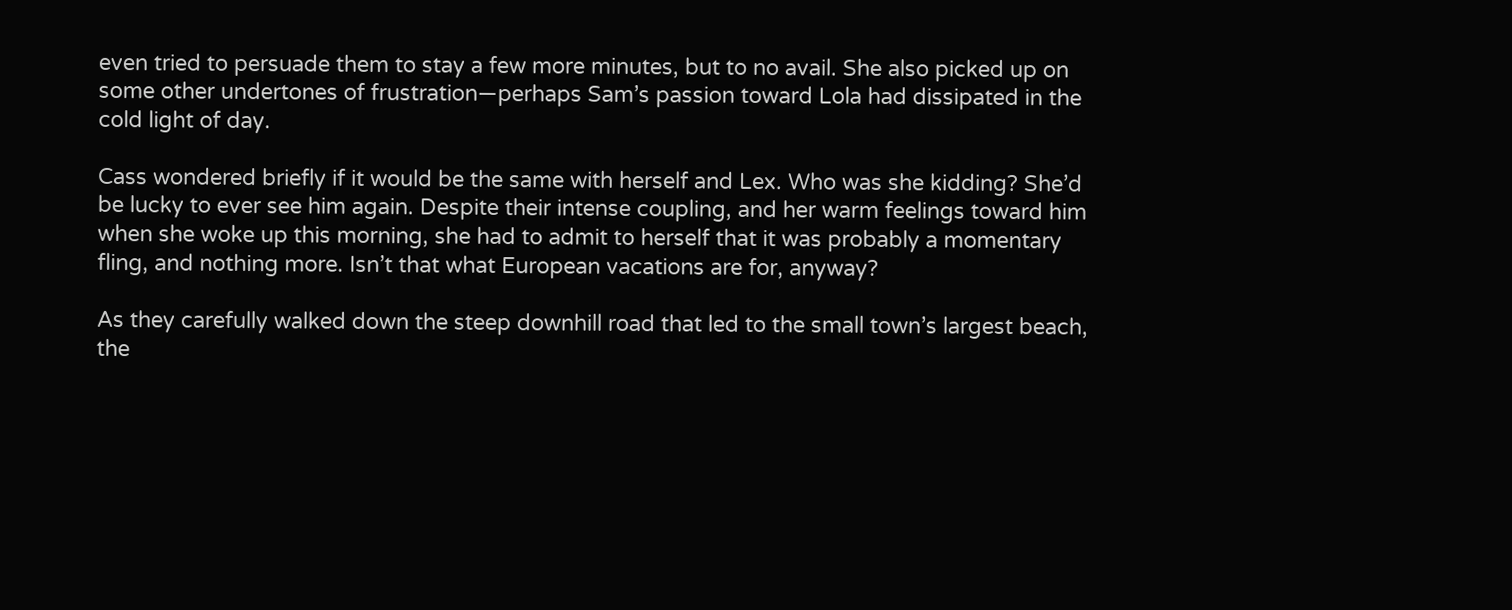even tried to persuade them to stay a few more minutes, but to no avail. She also picked up on some other undertones of frustration—perhaps Sam’s passion toward Lola had dissipated in the cold light of day.

Cass wondered briefly if it would be the same with herself and Lex. Who was she kidding? She’d be lucky to ever see him again. Despite their intense coupling, and her warm feelings toward him when she woke up this morning, she had to admit to herself that it was probably a momentary fling, and nothing more. Isn’t that what European vacations are for, anyway?

As they carefully walked down the steep downhill road that led to the small town’s largest beach, the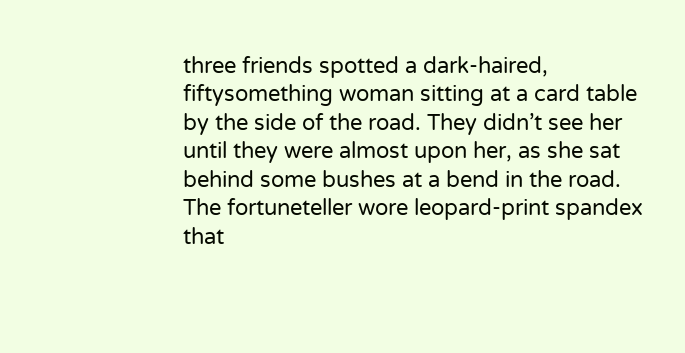three friends spotted a dark-haired, fiftysomething woman sitting at a card table by the side of the road. They didn’t see her until they were almost upon her, as she sat behind some bushes at a bend in the road. The fortuneteller wore leopard-print spandex that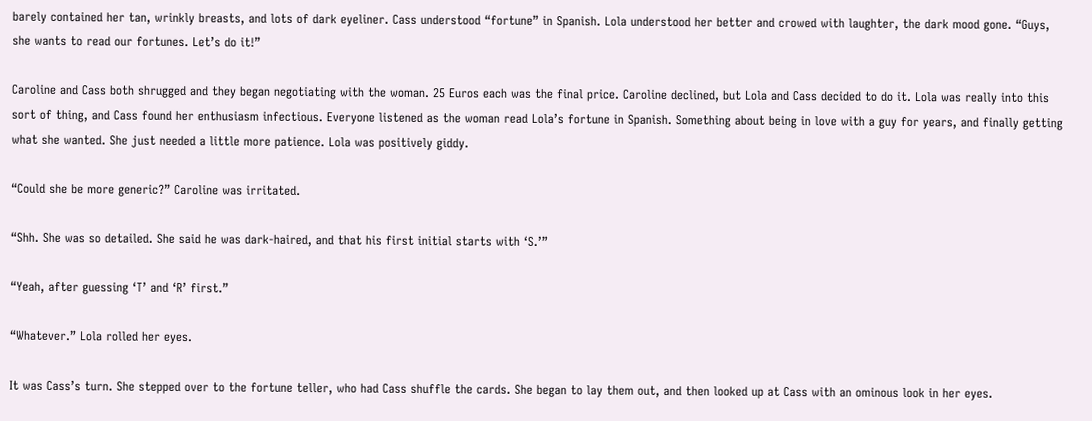barely contained her tan, wrinkly breasts, and lots of dark eyeliner. Cass understood “fortune” in Spanish. Lola understood her better and crowed with laughter, the dark mood gone. “Guys, she wants to read our fortunes. Let’s do it!”

Caroline and Cass both shrugged and they began negotiating with the woman. 25 Euros each was the final price. Caroline declined, but Lola and Cass decided to do it. Lola was really into this sort of thing, and Cass found her enthusiasm infectious. Everyone listened as the woman read Lola’s fortune in Spanish. Something about being in love with a guy for years, and finally getting what she wanted. She just needed a little more patience. Lola was positively giddy.

“Could she be more generic?” Caroline was irritated.

“Shh. She was so detailed. She said he was dark-haired, and that his first initial starts with ‘S.’”

“Yeah, after guessing ‘T’ and ‘R’ first.”

“Whatever.” Lola rolled her eyes.

It was Cass’s turn. She stepped over to the fortune teller, who had Cass shuffle the cards. She began to lay them out, and then looked up at Cass with an ominous look in her eyes.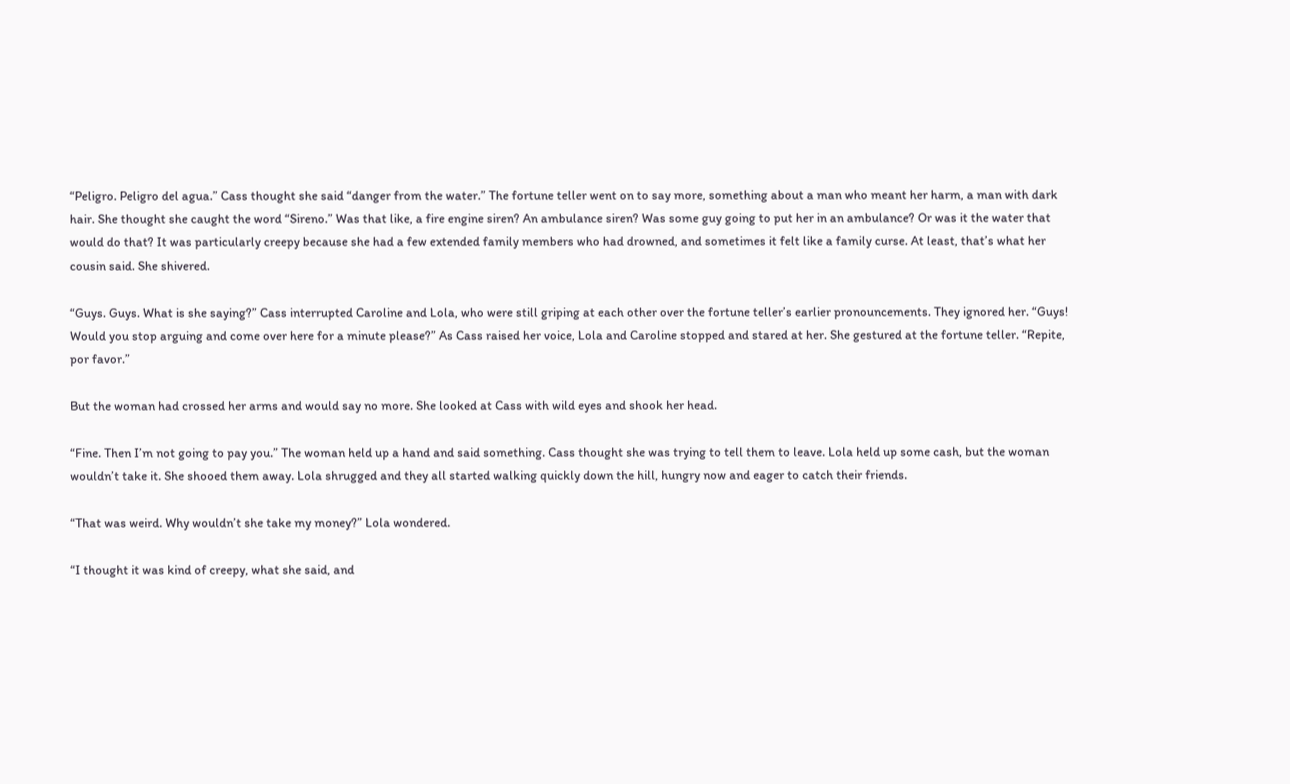“Peligro. Peligro del agua.” Cass thought she said “danger from the water.” The fortune teller went on to say more, something about a man who meant her harm, a man with dark hair. She thought she caught the word “Sireno.” Was that like, a fire engine siren? An ambulance siren? Was some guy going to put her in an ambulance? Or was it the water that would do that? It was particularly creepy because she had a few extended family members who had drowned, and sometimes it felt like a family curse. At least, that’s what her cousin said. She shivered.

“Guys. Guys. What is she saying?” Cass interrupted Caroline and Lola, who were still griping at each other over the fortune teller’s earlier pronouncements. They ignored her. “Guys! Would you stop arguing and come over here for a minute please?” As Cass raised her voice, Lola and Caroline stopped and stared at her. She gestured at the fortune teller. “Repite, por favor.”

But the woman had crossed her arms and would say no more. She looked at Cass with wild eyes and shook her head.

“Fine. Then I’m not going to pay you.” The woman held up a hand and said something. Cass thought she was trying to tell them to leave. Lola held up some cash, but the woman wouldn’t take it. She shooed them away. Lola shrugged and they all started walking quickly down the hill, hungry now and eager to catch their friends.

“That was weird. Why wouldn’t she take my money?” Lola wondered.

“I thought it was kind of creepy, what she said, and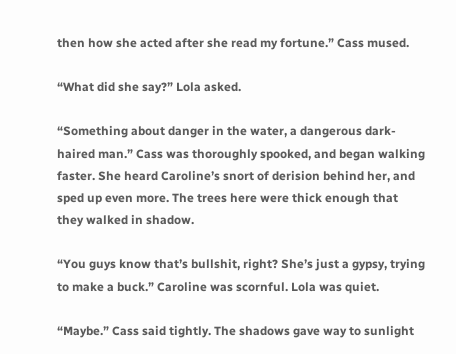then how she acted after she read my fortune.” Cass mused.

“What did she say?” Lola asked.

“Something about danger in the water, a dangerous dark-haired man.” Cass was thoroughly spooked, and began walking faster. She heard Caroline’s snort of derision behind her, and sped up even more. The trees here were thick enough that they walked in shadow.

“You guys know that’s bullshit, right? She’s just a gypsy, trying to make a buck.” Caroline was scornful. Lola was quiet.

“Maybe.” Cass said tightly. The shadows gave way to sunlight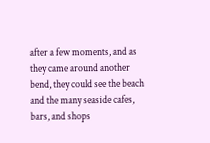after a few moments, and as they came around another bend, they could see the beach and the many seaside cafes, bars, and shops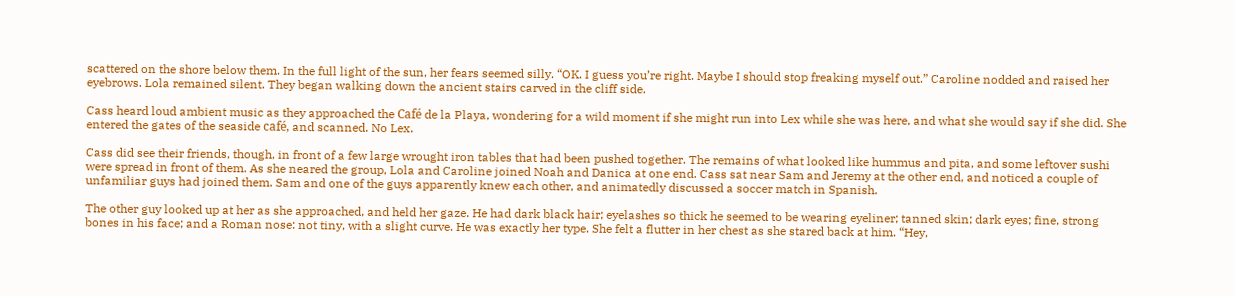scattered on the shore below them. In the full light of the sun, her fears seemed silly. “OK. I guess you’re right. Maybe I should stop freaking myself out.” Caroline nodded and raised her eyebrows. Lola remained silent. They began walking down the ancient stairs carved in the cliff side.

Cass heard loud ambient music as they approached the Café de la Playa, wondering for a wild moment if she might run into Lex while she was here, and what she would say if she did. She entered the gates of the seaside café, and scanned. No Lex.

Cass did see their friends, though, in front of a few large wrought iron tables that had been pushed together. The remains of what looked like hummus and pita, and some leftover sushi were spread in front of them. As she neared the group, Lola and Caroline joined Noah and Danica at one end. Cass sat near Sam and Jeremy at the other end, and noticed a couple of unfamiliar guys had joined them. Sam and one of the guys apparently knew each other, and animatedly discussed a soccer match in Spanish.

The other guy looked up at her as she approached, and held her gaze. He had dark black hair; eyelashes so thick he seemed to be wearing eyeliner; tanned skin; dark eyes; fine, strong bones in his face; and a Roman nose: not tiny, with a slight curve. He was exactly her type. She felt a flutter in her chest as she stared back at him. “Hey,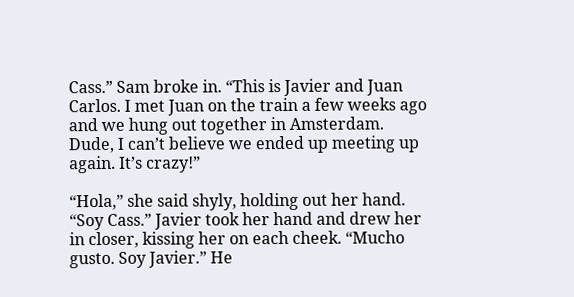Cass.” Sam broke in. “This is Javier and Juan Carlos. I met Juan on the train a few weeks ago and we hung out together in Amsterdam. Dude, I can’t believe we ended up meeting up again. It’s crazy!”

“Hola,” she said shyly, holding out her hand. “Soy Cass.” Javier took her hand and drew her in closer, kissing her on each cheek. “Mucho gusto. Soy Javier.” He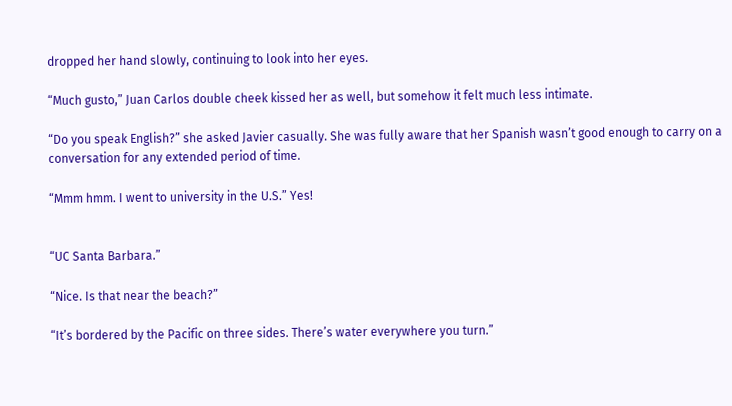dropped her hand slowly, continuing to look into her eyes.

“Much gusto,” Juan Carlos double cheek kissed her as well, but somehow it felt much less intimate.

“Do you speak English?” she asked Javier casually. She was fully aware that her Spanish wasn’t good enough to carry on a conversation for any extended period of time.

“Mmm hmm. I went to university in the U.S.” Yes!


“UC Santa Barbara.”

“Nice. Is that near the beach?”

“It’s bordered by the Pacific on three sides. There’s water everywhere you turn.”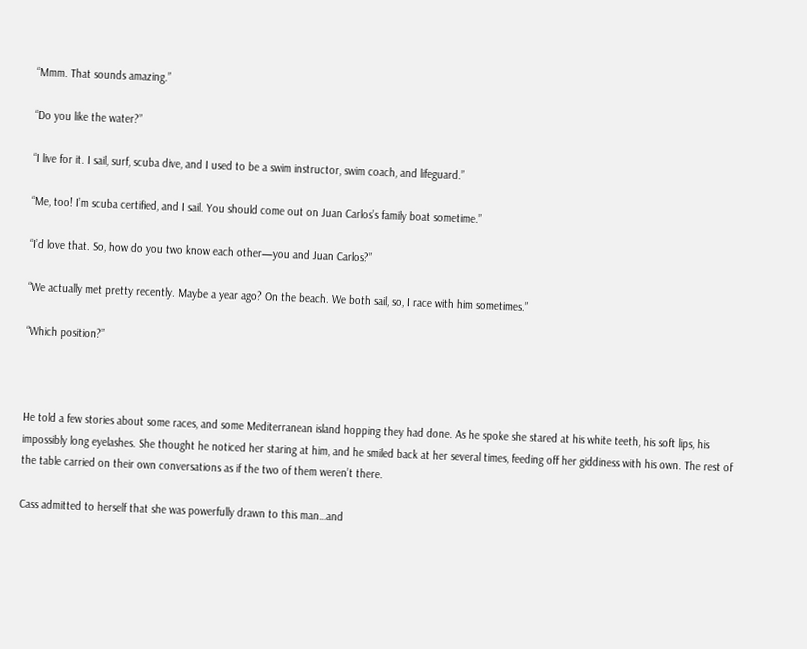“Mmm. That sounds amazing.”

“Do you like the water?”

“I live for it. I sail, surf, scuba dive, and I used to be a swim instructor, swim coach, and lifeguard.”

“Me, too! I’m scuba certified, and I sail. You should come out on Juan Carlos’s family boat sometime.”

“I’d love that. So, how do you two know each other—you and Juan Carlos?”

“We actually met pretty recently. Maybe a year ago? On the beach. We both sail, so, I race with him sometimes.”

“Which position?”



He told a few stories about some races, and some Mediterranean island hopping they had done. As he spoke she stared at his white teeth, his soft lips, his impossibly long eyelashes. She thought he noticed her staring at him, and he smiled back at her several times, feeding off her giddiness with his own. The rest of the table carried on their own conversations as if the two of them weren’t there.

Cass admitted to herself that she was powerfully drawn to this man…and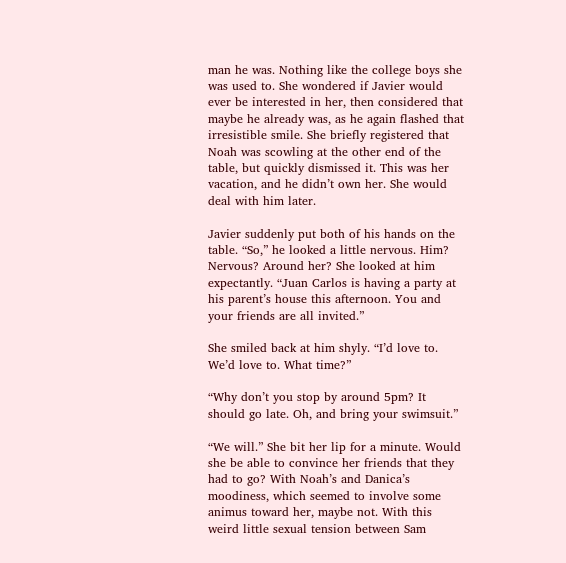man he was. Nothing like the college boys she was used to. She wondered if Javier would ever be interested in her, then considered that maybe he already was, as he again flashed that irresistible smile. She briefly registered that Noah was scowling at the other end of the table, but quickly dismissed it. This was her vacation, and he didn’t own her. She would deal with him later.

Javier suddenly put both of his hands on the table. “So,” he looked a little nervous. Him? Nervous? Around her? She looked at him expectantly. “Juan Carlos is having a party at his parent’s house this afternoon. You and your friends are all invited.”

She smiled back at him shyly. “I’d love to. We’d love to. What time?”

“Why don’t you stop by around 5pm? It should go late. Oh, and bring your swimsuit.”

“We will.” She bit her lip for a minute. Would she be able to convince her friends that they had to go? With Noah’s and Danica’s moodiness, which seemed to involve some animus toward her, maybe not. With this weird little sexual tension between Sam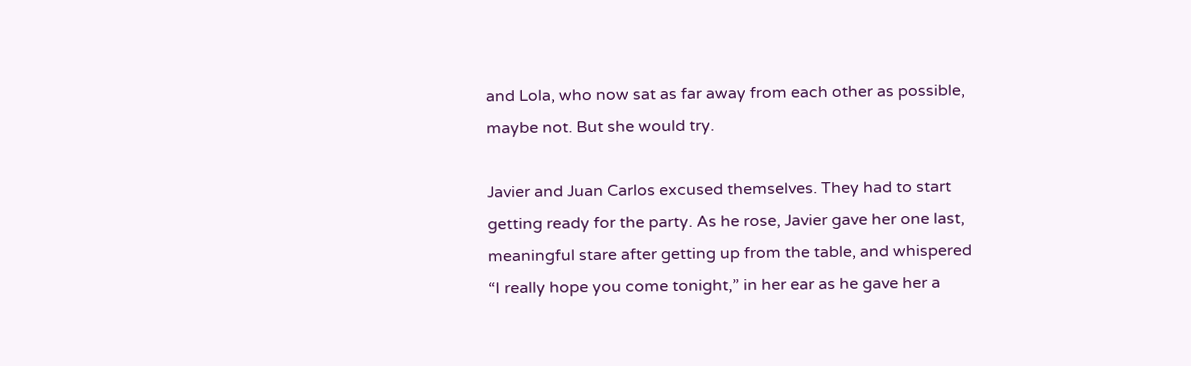and Lola, who now sat as far away from each other as possible, maybe not. But she would try.

Javier and Juan Carlos excused themselves. They had to start getting ready for the party. As he rose, Javier gave her one last, meaningful stare after getting up from the table, and whispered “I really hope you come tonight,” in her ear as he gave her a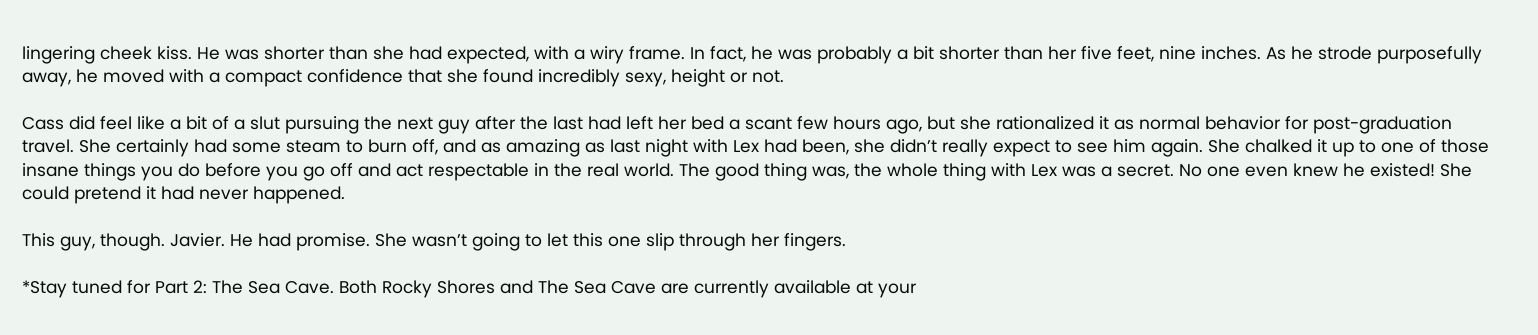lingering cheek kiss. He was shorter than she had expected, with a wiry frame. In fact, he was probably a bit shorter than her five feet, nine inches. As he strode purposefully away, he moved with a compact confidence that she found incredibly sexy, height or not.

Cass did feel like a bit of a slut pursuing the next guy after the last had left her bed a scant few hours ago, but she rationalized it as normal behavior for post-graduation travel. She certainly had some steam to burn off, and as amazing as last night with Lex had been, she didn’t really expect to see him again. She chalked it up to one of those insane things you do before you go off and act respectable in the real world. The good thing was, the whole thing with Lex was a secret. No one even knew he existed! She could pretend it had never happened.

This guy, though. Javier. He had promise. She wasn’t going to let this one slip through her fingers.

*Stay tuned for Part 2: The Sea Cave. Both Rocky Shores and The Sea Cave are currently available at your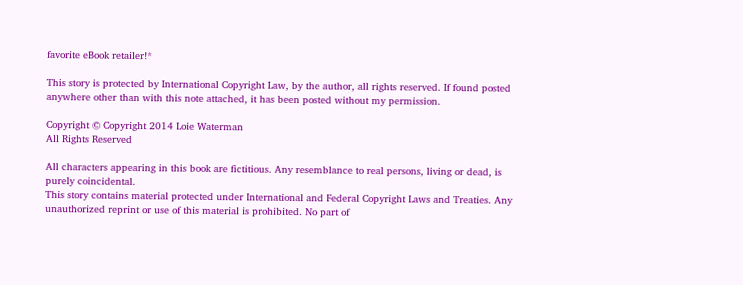favorite eBook retailer!*

This story is protected by International Copyright Law, by the author, all rights reserved. If found posted anywhere other than with this note attached, it has been posted without my permission.

Copyright © Copyright 2014 Loie Waterman
All Rights Reserved

All characters appearing in this book are fictitious. Any resemblance to real persons, living or dead, is purely coincidental.
This story contains material protected under International and Federal Copyright Laws and Treaties. Any unauthorized reprint or use of this material is prohibited. No part of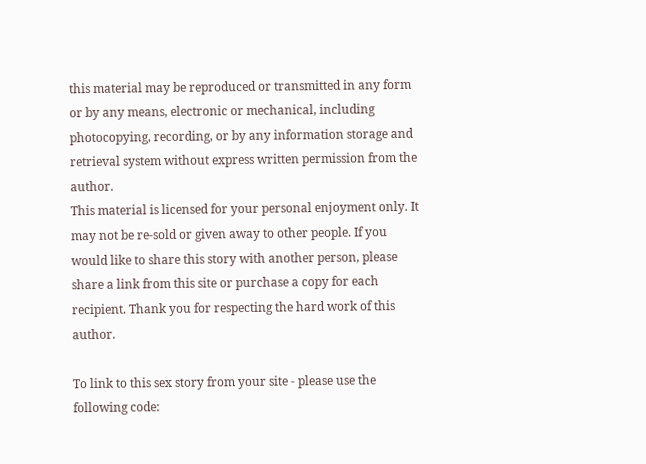this material may be reproduced or transmitted in any form or by any means, electronic or mechanical, including photocopying, recording, or by any information storage and retrieval system without express written permission from the author.
This material is licensed for your personal enjoyment only. It may not be re-sold or given away to other people. If you would like to share this story with another person, please share a link from this site or purchase a copy for each recipient. Thank you for respecting the hard work of this author.

To link to this sex story from your site - please use the following code: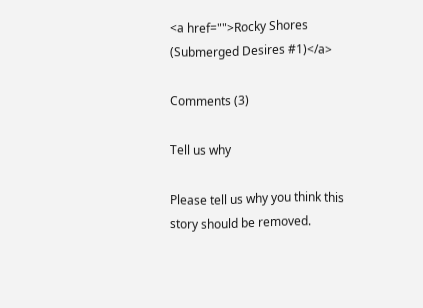<a href="">Rocky Shores (Submerged Desires #1)</a>

Comments (3)

Tell us why

Please tell us why you think this story should be removed.